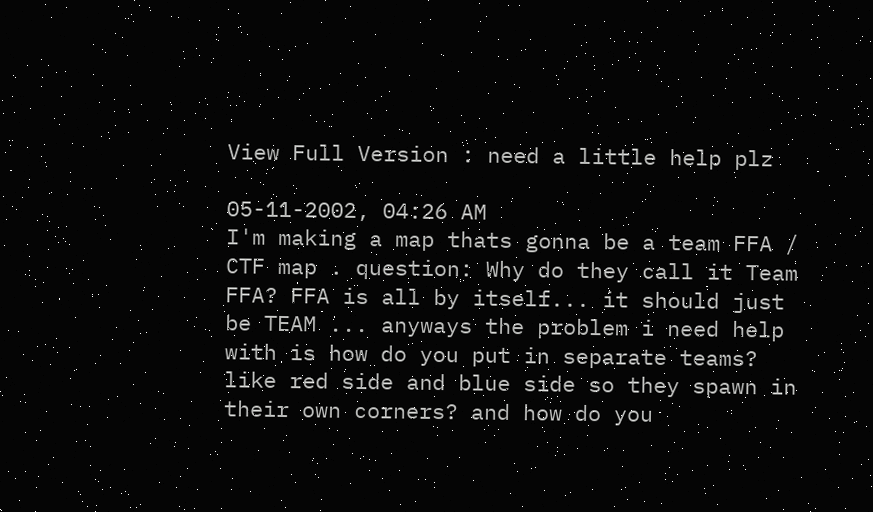View Full Version : need a little help plz

05-11-2002, 04:26 AM
I'm making a map thats gonna be a team FFA / CTF map . question: Why do they call it Team FFA? FFA is all by itself... it should just be TEAM ... anyways the problem i need help with is how do you put in separate teams? like red side and blue side so they spawn in their own corners? and how do you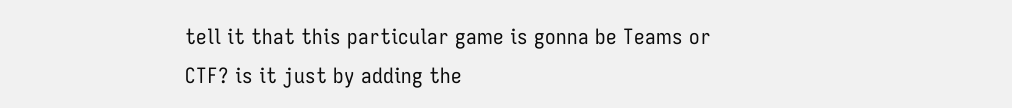tell it that this particular game is gonna be Teams or CTF? is it just by adding the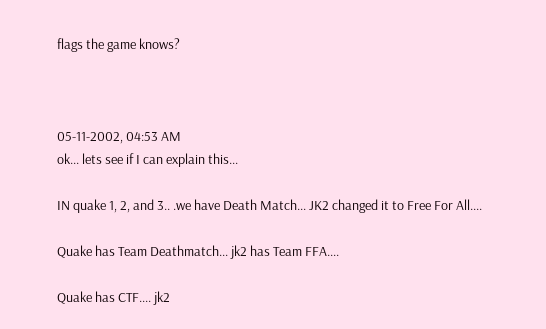flags the game knows?



05-11-2002, 04:53 AM
ok... lets see if I can explain this...

IN quake 1, 2, and 3.. .we have Death Match... JK2 changed it to Free For All....

Quake has Team Deathmatch... jk2 has Team FFA....

Quake has CTF.... jk2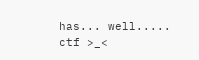has... well..... ctf >_<